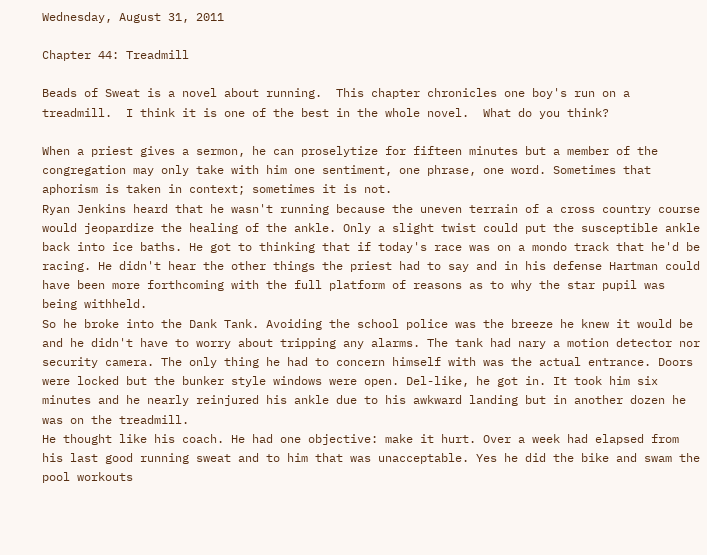Wednesday, August 31, 2011

Chapter 44: Treadmill

Beads of Sweat is a novel about running.  This chapter chronicles one boy's run on a treadmill.  I think it is one of the best in the whole novel.  What do you think?

When a priest gives a sermon, he can proselytize for fifteen minutes but a member of the congregation may only take with him one sentiment, one phrase, one word. Sometimes that aphorism is taken in context; sometimes it is not.
Ryan Jenkins heard that he wasn't running because the uneven terrain of a cross country course would jeopardize the healing of the ankle. Only a slight twist could put the susceptible ankle back into ice baths. He got to thinking that if today's race was on a mondo track that he'd be racing. He didn't hear the other things the priest had to say and in his defense Hartman could have been more forthcoming with the full platform of reasons as to why the star pupil was being withheld.
So he broke into the Dank Tank. Avoiding the school police was the breeze he knew it would be and he didn't have to worry about tripping any alarms. The tank had nary a motion detector nor security camera. The only thing he had to concern himself with was the actual entrance. Doors were locked but the bunker style windows were open. Del-like, he got in. It took him six minutes and he nearly reinjured his ankle due to his awkward landing but in another dozen he was on the treadmill.
He thought like his coach. He had one objective: make it hurt. Over a week had elapsed from his last good running sweat and to him that was unacceptable. Yes he did the bike and swam the pool workouts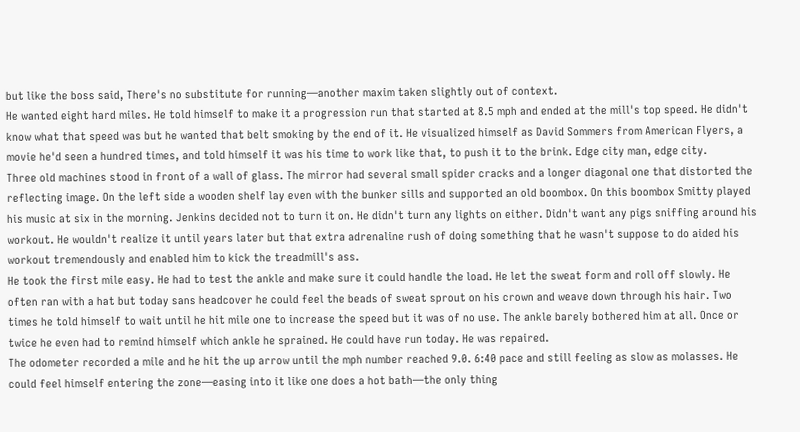but like the boss said, There's no substitute for running—another maxim taken slightly out of context.
He wanted eight hard miles. He told himself to make it a progression run that started at 8.5 mph and ended at the mill's top speed. He didn't know what that speed was but he wanted that belt smoking by the end of it. He visualized himself as David Sommers from American Flyers, a movie he'd seen a hundred times, and told himself it was his time to work like that, to push it to the brink. Edge city man, edge city.
Three old machines stood in front of a wall of glass. The mirror had several small spider cracks and a longer diagonal one that distorted the reflecting image. On the left side a wooden shelf lay even with the bunker sills and supported an old boombox. On this boombox Smitty played his music at six in the morning. Jenkins decided not to turn it on. He didn't turn any lights on either. Didn't want any pigs sniffing around his workout. He wouldn't realize it until years later but that extra adrenaline rush of doing something that he wasn't suppose to do aided his workout tremendously and enabled him to kick the treadmill's ass.
He took the first mile easy. He had to test the ankle and make sure it could handle the load. He let the sweat form and roll off slowly. He often ran with a hat but today sans headcover he could feel the beads of sweat sprout on his crown and weave down through his hair. Two times he told himself to wait until he hit mile one to increase the speed but it was of no use. The ankle barely bothered him at all. Once or twice he even had to remind himself which ankle he sprained. He could have run today. He was repaired.
The odometer recorded a mile and he hit the up arrow until the mph number reached 9.0. 6:40 pace and still feeling as slow as molasses. He could feel himself entering the zone—easing into it like one does a hot bath—the only thing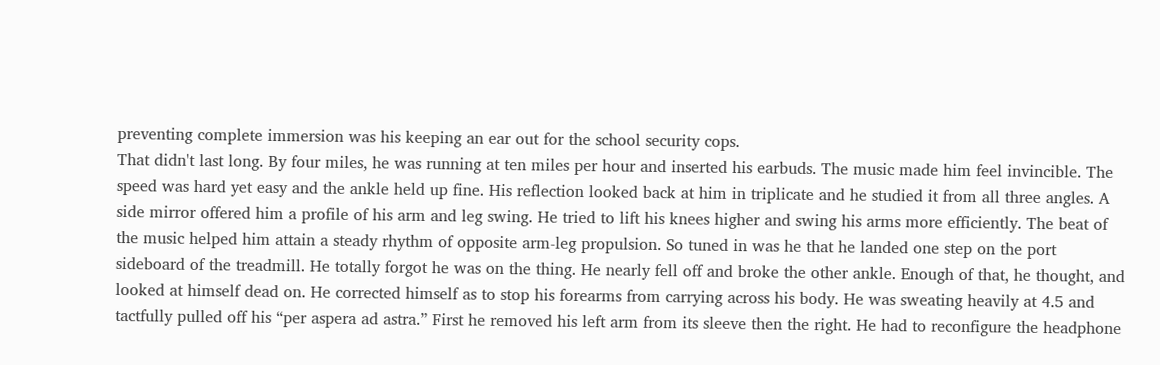preventing complete immersion was his keeping an ear out for the school security cops.
That didn't last long. By four miles, he was running at ten miles per hour and inserted his earbuds. The music made him feel invincible. The speed was hard yet easy and the ankle held up fine. His reflection looked back at him in triplicate and he studied it from all three angles. A side mirror offered him a profile of his arm and leg swing. He tried to lift his knees higher and swing his arms more efficiently. The beat of the music helped him attain a steady rhythm of opposite arm-leg propulsion. So tuned in was he that he landed one step on the port sideboard of the treadmill. He totally forgot he was on the thing. He nearly fell off and broke the other ankle. Enough of that, he thought, and looked at himself dead on. He corrected himself as to stop his forearms from carrying across his body. He was sweating heavily at 4.5 and tactfully pulled off his “per aspera ad astra.” First he removed his left arm from its sleeve then the right. He had to reconfigure the headphone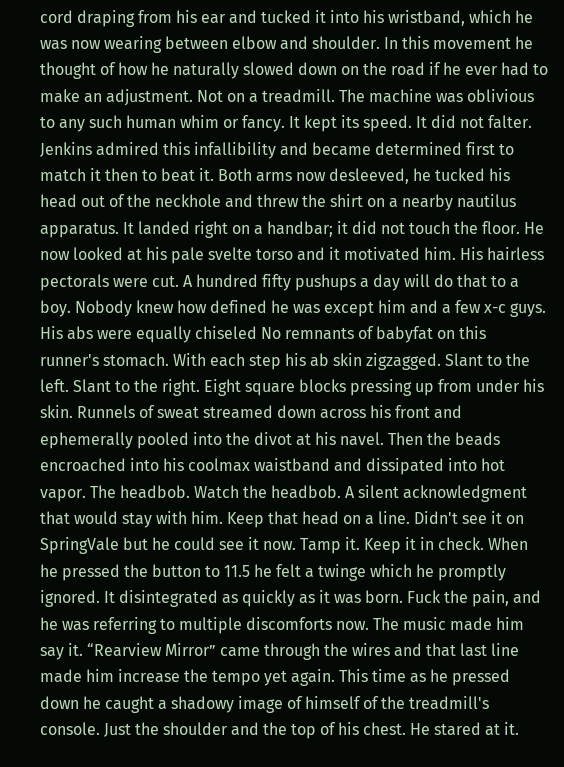cord draping from his ear and tucked it into his wristband, which he was now wearing between elbow and shoulder. In this movement he thought of how he naturally slowed down on the road if he ever had to make an adjustment. Not on a treadmill. The machine was oblivious to any such human whim or fancy. It kept its speed. It did not falter. Jenkins admired this infallibility and became determined first to match it then to beat it. Both arms now desleeved, he tucked his head out of the neckhole and threw the shirt on a nearby nautilus apparatus. It landed right on a handbar; it did not touch the floor. He now looked at his pale svelte torso and it motivated him. His hairless pectorals were cut. A hundred fifty pushups a day will do that to a boy. Nobody knew how defined he was except him and a few x-c guys. His abs were equally chiseled No remnants of babyfat on this runner's stomach. With each step his ab skin zigzagged. Slant to the left. Slant to the right. Eight square blocks pressing up from under his skin. Runnels of sweat streamed down across his front and ephemerally pooled into the divot at his navel. Then the beads encroached into his coolmax waistband and dissipated into hot vapor. The headbob. Watch the headbob. A silent acknowledgment that would stay with him. Keep that head on a line. Didn't see it on SpringVale but he could see it now. Tamp it. Keep it in check. When he pressed the button to 11.5 he felt a twinge which he promptly ignored. It disintegrated as quickly as it was born. Fuck the pain, and he was referring to multiple discomforts now. The music made him say it. “Rearview Mirror” came through the wires and that last line made him increase the tempo yet again. This time as he pressed down he caught a shadowy image of himself of the treadmill's console. Just the shoulder and the top of his chest. He stared at it.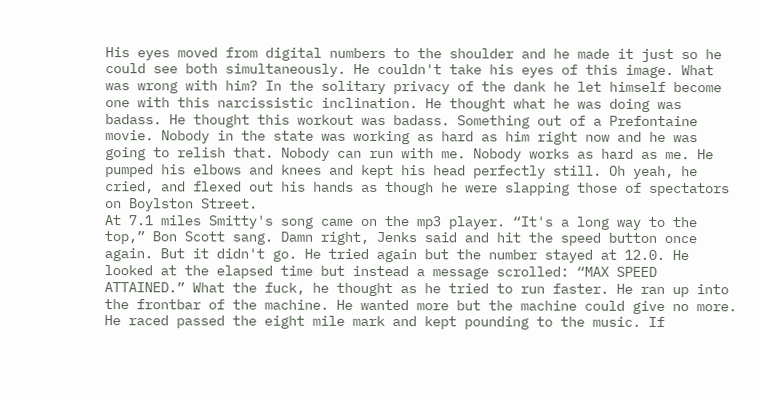His eyes moved from digital numbers to the shoulder and he made it just so he could see both simultaneously. He couldn't take his eyes of this image. What was wrong with him? In the solitary privacy of the dank he let himself become one with this narcissistic inclination. He thought what he was doing was badass. He thought this workout was badass. Something out of a Prefontaine movie. Nobody in the state was working as hard as him right now and he was going to relish that. Nobody can run with me. Nobody works as hard as me. He pumped his elbows and knees and kept his head perfectly still. Oh yeah, he cried, and flexed out his hands as though he were slapping those of spectators on Boylston Street.
At 7.1 miles Smitty's song came on the mp3 player. “It's a long way to the top,” Bon Scott sang. Damn right, Jenks said and hit the speed button once again. But it didn't go. He tried again but the number stayed at 12.0. He looked at the elapsed time but instead a message scrolled: “MAX SPEED ATTAINED.” What the fuck, he thought as he tried to run faster. He ran up into the frontbar of the machine. He wanted more but the machine could give no more. He raced passed the eight mile mark and kept pounding to the music. If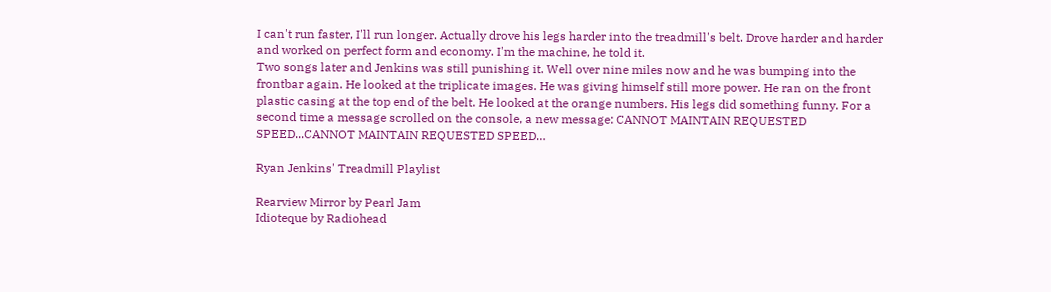I can't run faster, I'll run longer. Actually drove his legs harder into the treadmill's belt. Drove harder and harder and worked on perfect form and economy. I'm the machine, he told it.
Two songs later and Jenkins was still punishing it. Well over nine miles now and he was bumping into the frontbar again. He looked at the triplicate images. He was giving himself still more power. He ran on the front plastic casing at the top end of the belt. He looked at the orange numbers. His legs did something funny. For a second time a message scrolled on the console, a new message: CANNOT MAINTAIN REQUESTED SPEED...CANNOT MAINTAIN REQUESTED SPEED…

Ryan Jenkins' Treadmill Playlist

Rearview Mirror by Pearl Jam
Idioteque by Radiohead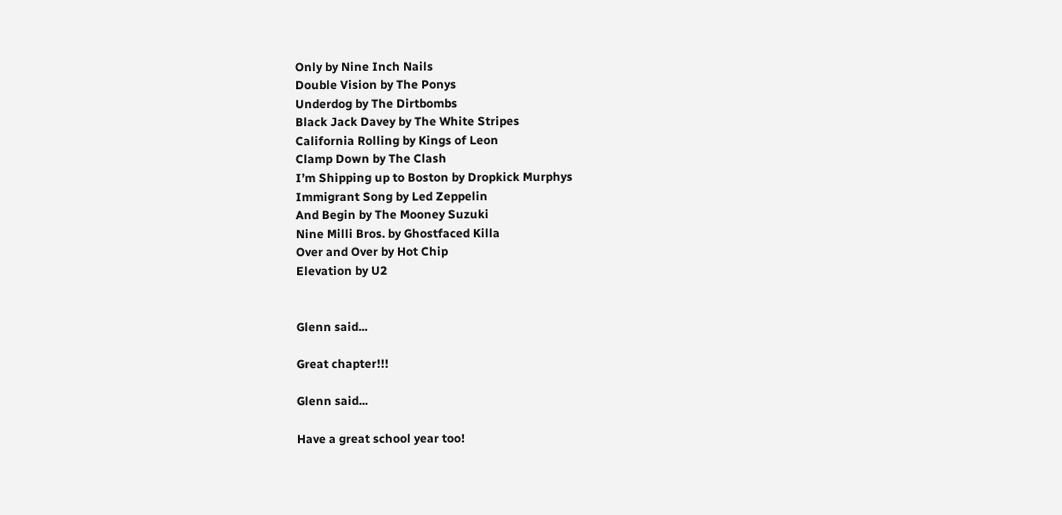Only by Nine Inch Nails
Double Vision by The Ponys
Underdog by The Dirtbombs
Black Jack Davey by The White Stripes
California Rolling by Kings of Leon
Clamp Down by The Clash
I’m Shipping up to Boston by Dropkick Murphys
Immigrant Song by Led Zeppelin
And Begin by The Mooney Suzuki
Nine Milli Bros. by Ghostfaced Killa
Over and Over by Hot Chip
Elevation by U2


Glenn said...

Great chapter!!!

Glenn said...

Have a great school year too!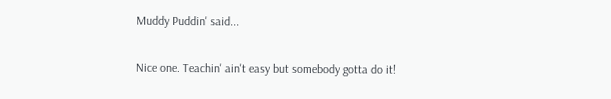Muddy Puddin' said...

Nice one. Teachin' ain't easy but somebody gotta do it!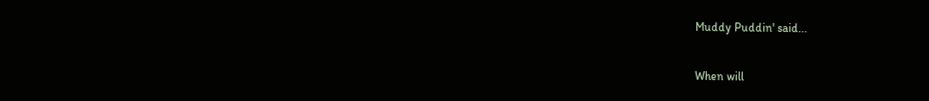Muddy Puddin' said...

When will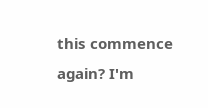this commence again? I'm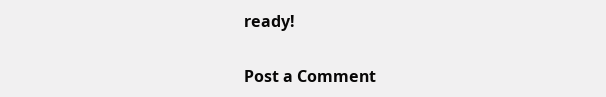ready!

Post a Comment